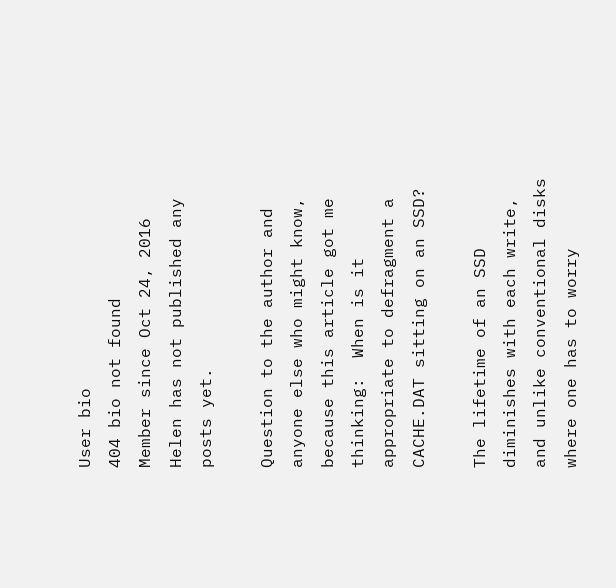User bio
404 bio not found
Member since Oct 24, 2016
Helen has not published any posts yet.

Question to the author and anyone else who might know, because this article got me thinking:  When is it appropriate to defragment a CACHE.DAT sitting on an SSD?

The lifetime of an SSD diminishes with each write, and unlike conventional disks where one has to worry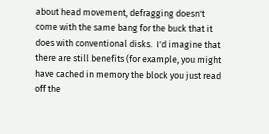about head movement, defragging doesn't come with the same bang for the buck that it does with conventional disks.  I'd imagine that there are still benefits (for example, you might have cached in memory the block you just read off the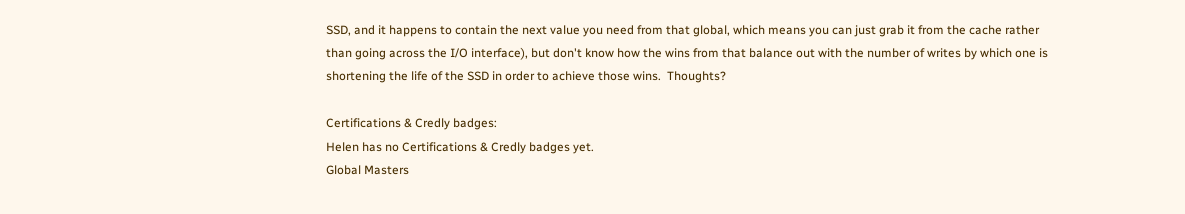SSD, and it happens to contain the next value you need from that global, which means you can just grab it from the cache rather than going across the I/O interface), but don't know how the wins from that balance out with the number of writes by which one is shortening the life of the SSD in order to achieve those wins.  Thoughts?

Certifications & Credly badges:
Helen has no Certifications & Credly badges yet.
Global Masters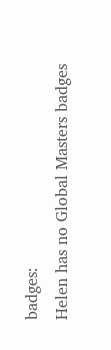badges:
Helen has no Global Masters badges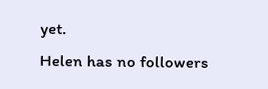yet.
Helen has no followers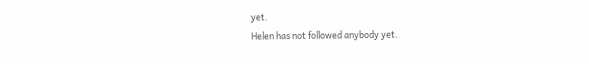yet.
Helen has not followed anybody yet.